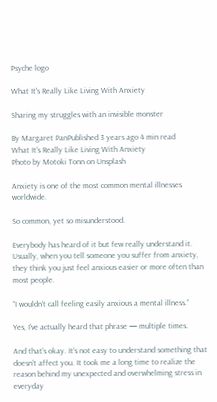Psyche logo

What It's Really Like Living With Anxiety

Sharing my struggles with an invisible monster

By Margaret PanPublished 3 years ago 4 min read
What It's Really Like Living With Anxiety
Photo by Motoki Tonn on Unsplash

Anxiety is one of the most common mental illnesses worldwide.

So common, yet so misunderstood.

Everybody has heard of it but few really understand it. Usually, when you tell someone you suffer from anxiety, they think you just feel anxious easier or more often than most people.

“I wouldn’t call feeling easily anxious a mental illness.”

Yes, I’ve actually heard that phrase — multiple times.

And that’s okay. It’s not easy to understand something that doesn’t affect you. It took me a long time to realize the reason behind my unexpected and overwhelming stress in everyday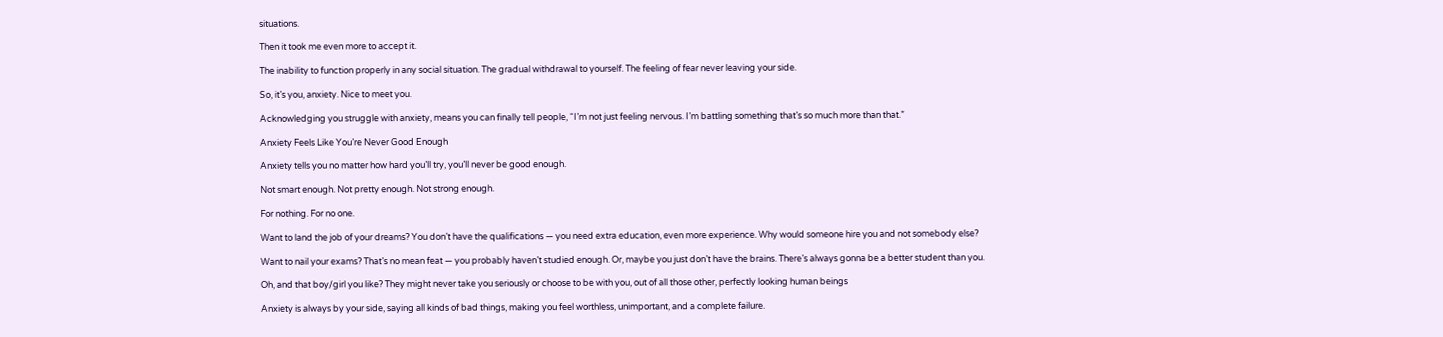situations.

Then it took me even more to accept it.

The inability to function properly in any social situation. The gradual withdrawal to yourself. The feeling of fear never leaving your side.

So, it’s you, anxiety. Nice to meet you.

Acknowledging you struggle with anxiety, means you can finally tell people, “I’m not just feeling nervous. I’m battling something that’s so much more than that.”

Anxiety Feels Like You’re Never Good Enough

Anxiety tells you no matter how hard you’ll try, you’ll never be good enough.

Not smart enough. Not pretty enough. Not strong enough.

For nothing. For no one.

Want to land the job of your dreams? You don’t have the qualifications — you need extra education, even more experience. Why would someone hire you and not somebody else?

Want to nail your exams? That’s no mean feat — you probably haven’t studied enough. Or, maybe you just don’t have the brains. There’s always gonna be a better student than you.

Oh, and that boy/girl you like? They might never take you seriously or choose to be with you, out of all those other, perfectly looking human beings

Anxiety is always by your side, saying all kinds of bad things, making you feel worthless, unimportant, and a complete failure.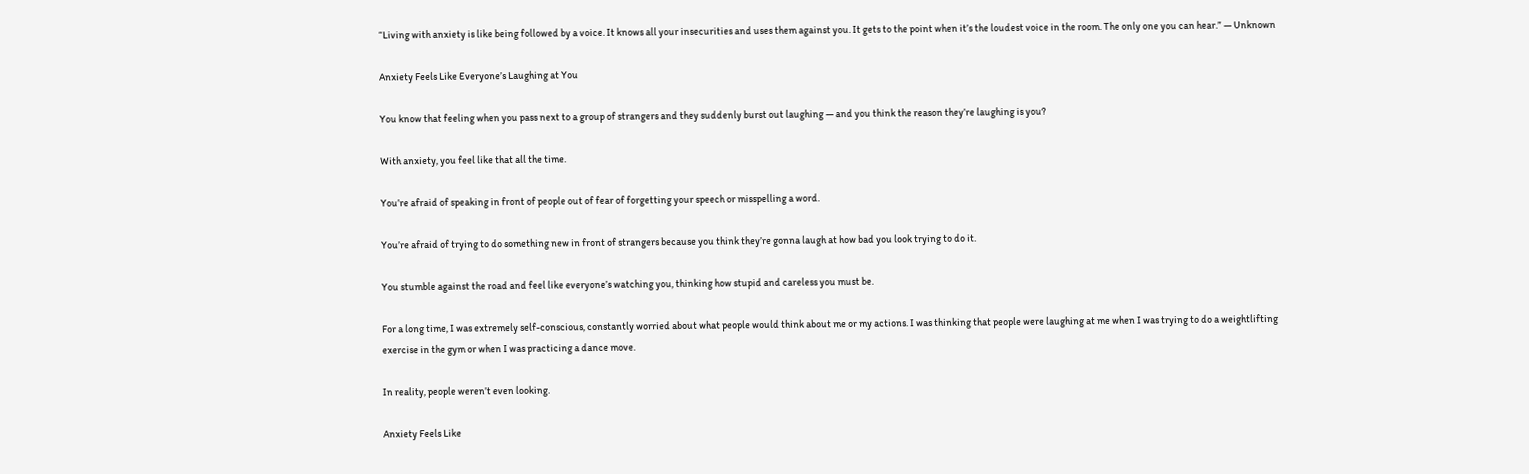“Living with anxiety is like being followed by a voice. It knows all your insecurities and uses them against you. It gets to the point when it’s the loudest voice in the room. The only one you can hear.” — Unknown

Anxiety Feels Like Everyone’s Laughing at You

You know that feeling when you pass next to a group of strangers and they suddenly burst out laughing — and you think the reason they’re laughing is you?

With anxiety, you feel like that all the time.

You’re afraid of speaking in front of people out of fear of forgetting your speech or misspelling a word.

You’re afraid of trying to do something new in front of strangers because you think they’re gonna laugh at how bad you look trying to do it.

You stumble against the road and feel like everyone’s watching you, thinking how stupid and careless you must be.

For a long time, I was extremely self-conscious, constantly worried about what people would think about me or my actions. I was thinking that people were laughing at me when I was trying to do a weightlifting exercise in the gym or when I was practicing a dance move.

In reality, people weren’t even looking.

Anxiety Feels Like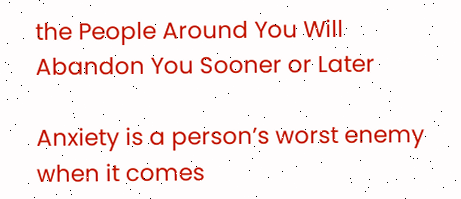the People Around You Will Abandon You Sooner or Later

Anxiety is a person’s worst enemy when it comes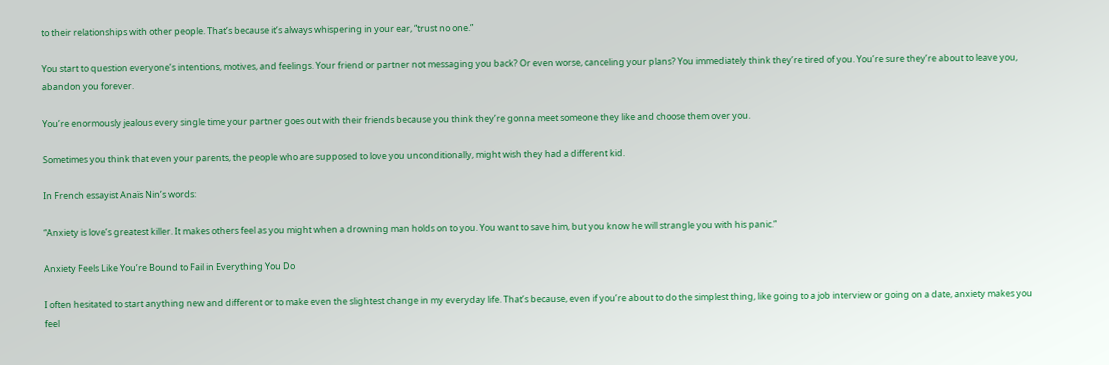to their relationships with other people. That’s because it’s always whispering in your ear, “trust no one.”

You start to question everyone’s intentions, motives, and feelings. Your friend or partner not messaging you back? Or even worse, canceling your plans? You immediately think they’re tired of you. You’re sure they’re about to leave you, abandon you forever.

You’re enormously jealous every single time your partner goes out with their friends because you think they’re gonna meet someone they like and choose them over you.

Sometimes you think that even your parents, the people who are supposed to love you unconditionally, might wish they had a different kid.

In French essayist Anaïs Nin’s words:

“Anxiety is love’s greatest killer. It makes others feel as you might when a drowning man holds on to you. You want to save him, but you know he will strangle you with his panic.”

Anxiety Feels Like You’re Bound to Fail in Everything You Do

I often hesitated to start anything new and different or to make even the slightest change in my everyday life. That’s because, even if you’re about to do the simplest thing, like going to a job interview or going on a date, anxiety makes you feel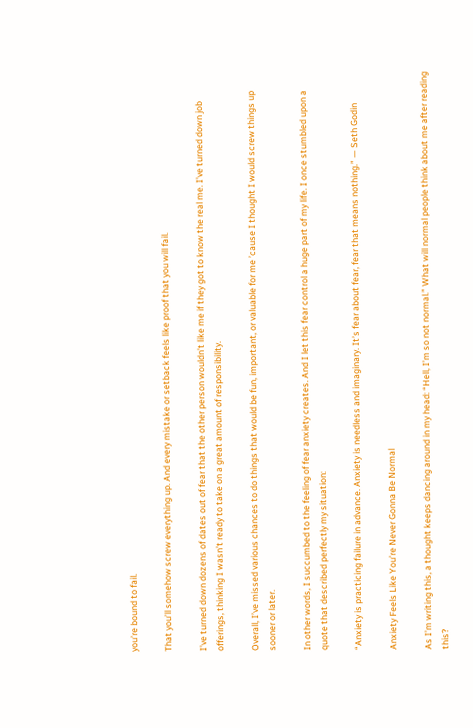you’re bound to fail.

That you’ll somehow screw everything up. And every mistake or setback feels like proof that you will fail.

I’ve turned down dozens of dates out of fear that the other person wouldn’t like me if they got to know the real me. I’ve turned down job offerings, thinking I wasn’t ready to take on a great amount of responsibility.

Overall, I’ve missed various chances to do things that would be fun, important, or valuable for me ’cause I thought I would screw things up sooner or later.

In other words, I succumbed to the feeling of fear anxiety creates. And I let this fear control a huge part of my life. I once stumbled upon a quote that described perfectly my situation:

“Anxiety is practicing failure in advance. Anxiety is needless and imaginary. It’s fear about fear, fear that means nothing.” — Seth Godin

Anxiety Feels Like You’re Never Gonna Be Normal

As I’m writing this, a thought keeps dancing around in my head: “Hell, I’m so not normal.” What will normal people think about me after reading this?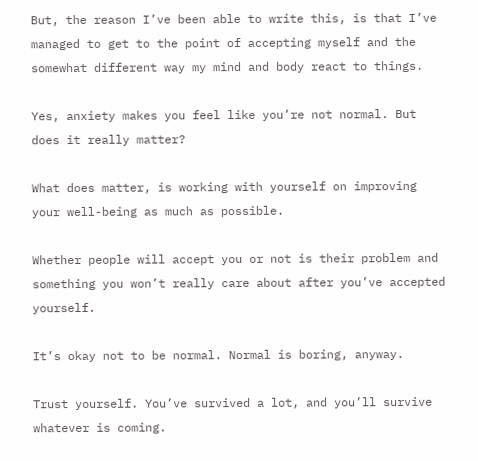But, the reason I’ve been able to write this, is that I’ve managed to get to the point of accepting myself and the somewhat different way my mind and body react to things.

Yes, anxiety makes you feel like you’re not normal. But does it really matter?

What does matter, is working with yourself on improving your well-being as much as possible.

Whether people will accept you or not is their problem and something you won’t really care about after you’ve accepted yourself.

It’s okay not to be normal. Normal is boring, anyway.

Trust yourself. You’ve survived a lot, and you’ll survive whatever is coming.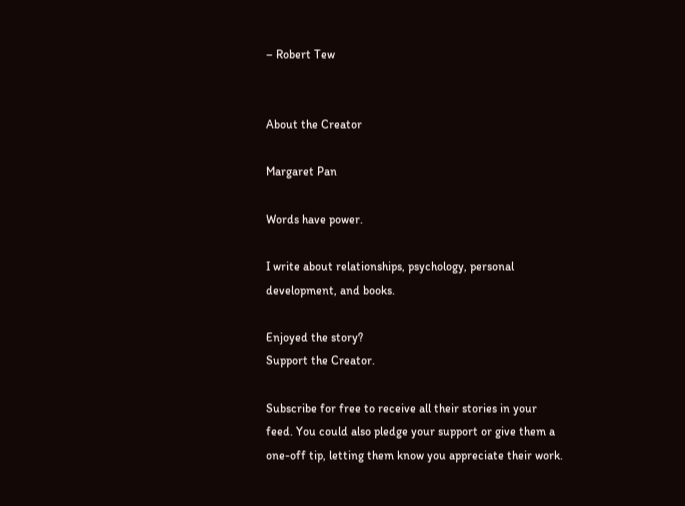– Robert Tew


About the Creator

Margaret Pan

Words have power.

I write about relationships, psychology, personal development, and books.

Enjoyed the story?
Support the Creator.

Subscribe for free to receive all their stories in your feed. You could also pledge your support or give them a one-off tip, letting them know you appreciate their work.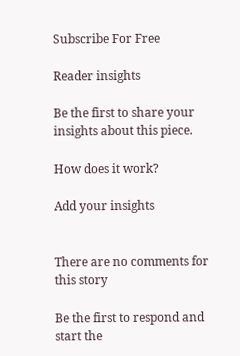Subscribe For Free

Reader insights

Be the first to share your insights about this piece.

How does it work?

Add your insights


There are no comments for this story

Be the first to respond and start the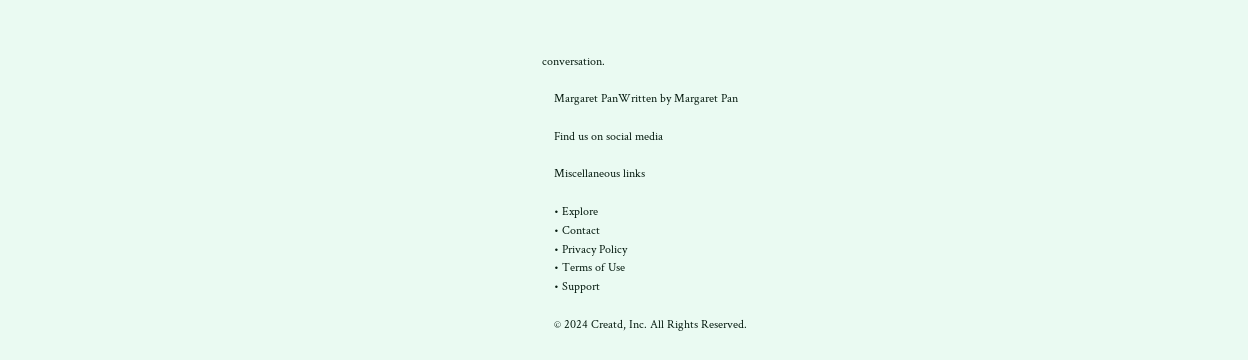conversation.

    Margaret PanWritten by Margaret Pan

    Find us on social media

    Miscellaneous links

    • Explore
    • Contact
    • Privacy Policy
    • Terms of Use
    • Support

    © 2024 Creatd, Inc. All Rights Reserved.